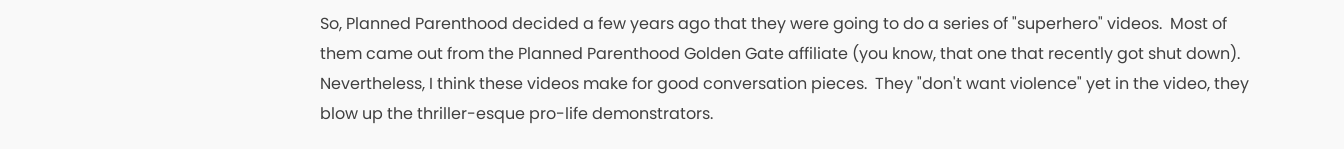So, Planned Parenthood decided a few years ago that they were going to do a series of "superhero" videos.  Most of them came out from the Planned Parenthood Golden Gate affiliate (you know, that one that recently got shut down).  Nevertheless, I think these videos make for good conversation pieces.  They "don't want violence" yet in the video, they blow up the thriller-esque pro-life demonstrators.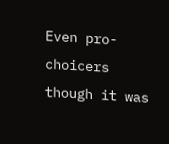Even pro-choicers though it was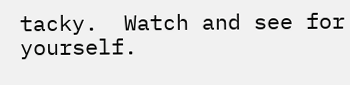tacky.  Watch and see for yourself.